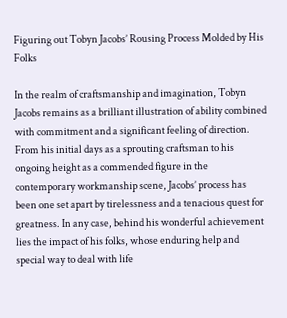Figuring out Tobyn Jacobs’ Rousing Process Molded by His Folks

In the realm of craftsmanship and imagination, Tobyn Jacobs remains as a brilliant illustration of ability combined with commitment and a significant feeling of direction. From his initial days as a sprouting craftsman to his ongoing height as a commended figure in the contemporary workmanship scene, Jacobs’ process has been one set apart by tirelessness and a tenacious quest for greatness. In any case, behind his wonderful achievement lies the impact of his folks, whose enduring help and special way to deal with life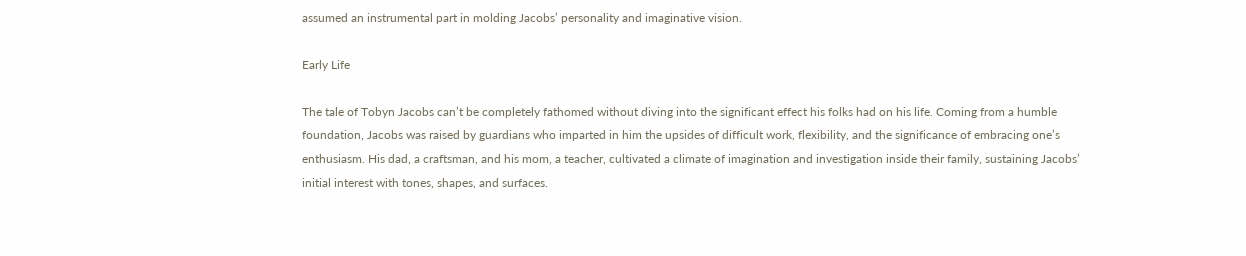assumed an instrumental part in molding Jacobs’ personality and imaginative vision.

Early Life

The tale of Tobyn Jacobs can’t be completely fathomed without diving into the significant effect his folks had on his life. Coming from a humble foundation, Jacobs was raised by guardians who imparted in him the upsides of difficult work, flexibility, and the significance of embracing one’s enthusiasm. His dad, a craftsman, and his mom, a teacher, cultivated a climate of imagination and investigation inside their family, sustaining Jacobs’ initial interest with tones, shapes, and surfaces.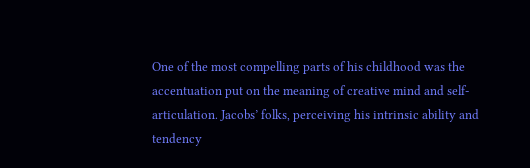One of the most compelling parts of his childhood was the accentuation put on the meaning of creative mind and self-articulation. Jacobs’ folks, perceiving his intrinsic ability and tendency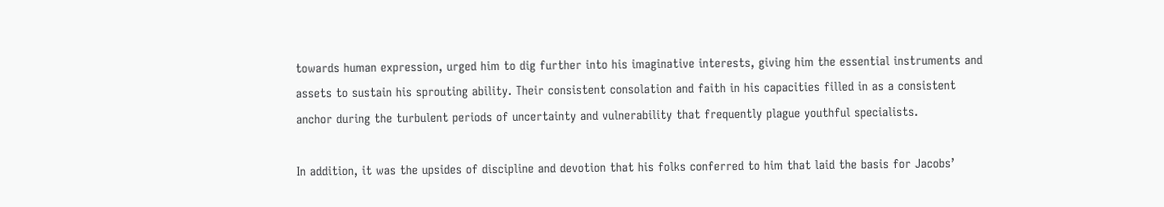towards human expression, urged him to dig further into his imaginative interests, giving him the essential instruments and assets to sustain his sprouting ability. Their consistent consolation and faith in his capacities filled in as a consistent anchor during the turbulent periods of uncertainty and vulnerability that frequently plague youthful specialists.

In addition, it was the upsides of discipline and devotion that his folks conferred to him that laid the basis for Jacobs’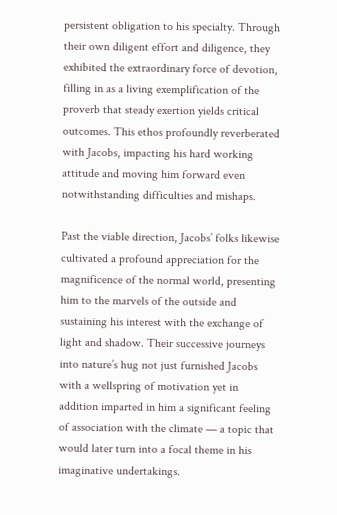persistent obligation to his specialty. Through their own diligent effort and diligence, they exhibited the extraordinary force of devotion, filling in as a living exemplification of the proverb that steady exertion yields critical outcomes. This ethos profoundly reverberated with Jacobs, impacting his hard working attitude and moving him forward even notwithstanding difficulties and mishaps.

Past the viable direction, Jacobs’ folks likewise cultivated a profound appreciation for the magnificence of the normal world, presenting him to the marvels of the outside and sustaining his interest with the exchange of light and shadow. Their successive journeys into nature’s hug not just furnished Jacobs with a wellspring of motivation yet in addition imparted in him a significant feeling of association with the climate — a topic that would later turn into a focal theme in his imaginative undertakings.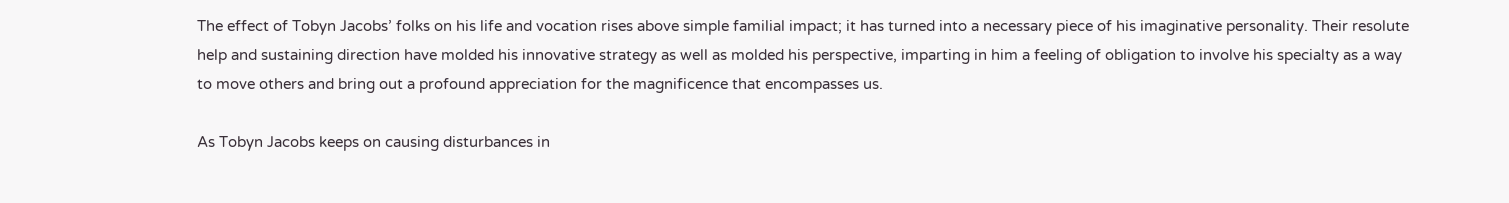The effect of Tobyn Jacobs’ folks on his life and vocation rises above simple familial impact; it has turned into a necessary piece of his imaginative personality. Their resolute help and sustaining direction have molded his innovative strategy as well as molded his perspective, imparting in him a feeling of obligation to involve his specialty as a way to move others and bring out a profound appreciation for the magnificence that encompasses us.

As Tobyn Jacobs keeps on causing disturbances in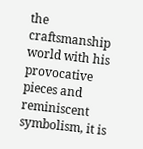the craftsmanship world with his provocative pieces and reminiscent symbolism, it is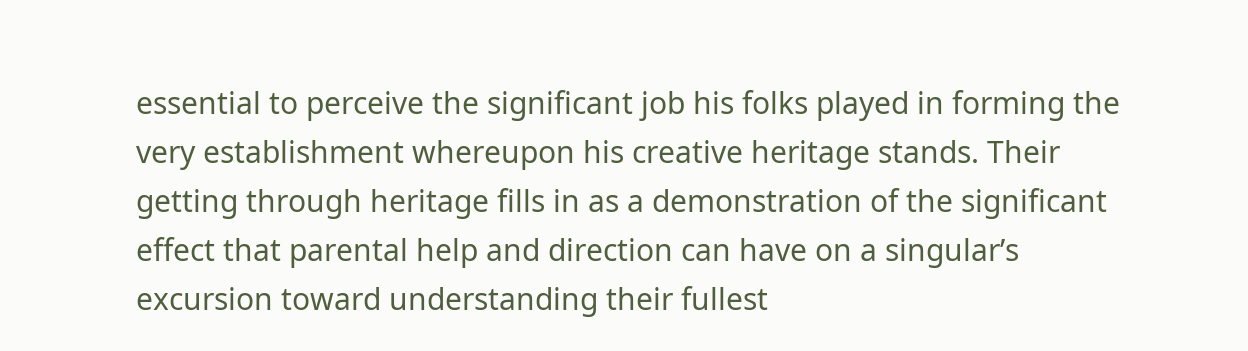essential to perceive the significant job his folks played in forming the very establishment whereupon his creative heritage stands. Their getting through heritage fills in as a demonstration of the significant effect that parental help and direction can have on a singular’s excursion toward understanding their fullest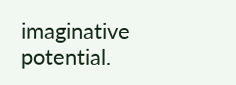imaginative potential.